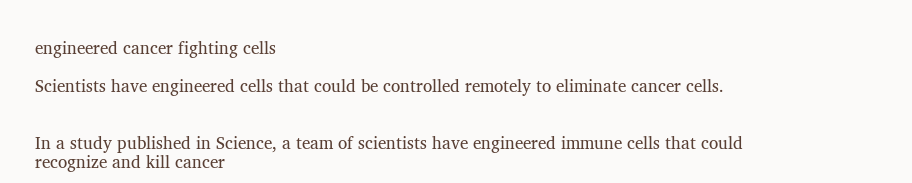engineered cancer fighting cells

Scientists have engineered cells that could be controlled remotely to eliminate cancer cells.


In a study published in Science, a team of scientists have engineered immune cells that could recognize and kill cancer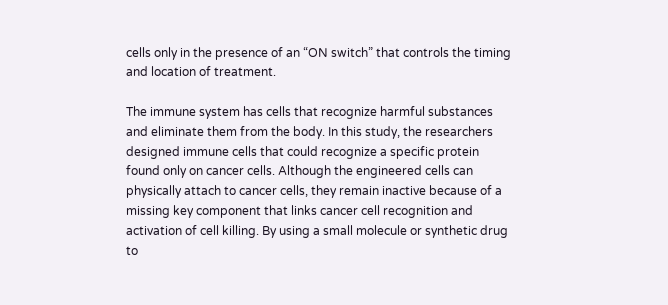cells only in the presence of an “ON switch” that controls the timing and location of treatment.

The immune system has cells that recognize harmful substances and eliminate them from the body. In this study, the researchers designed immune cells that could recognize a specific protein found only on cancer cells. Although the engineered cells can physically attach to cancer cells, they remain inactive because of a missing key component that links cancer cell recognition and activation of cell killing. By using a small molecule or synthetic drug to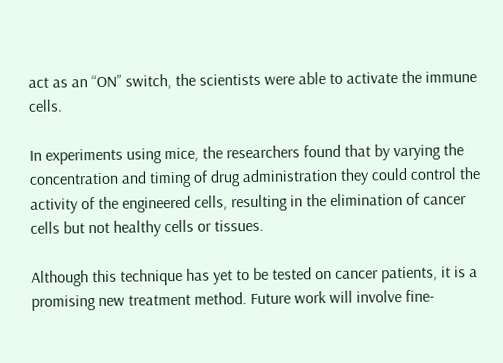act as an “ON” switch, the scientists were able to activate the immune cells.

In experiments using mice, the researchers found that by varying the concentration and timing of drug administration they could control the activity of the engineered cells, resulting in the elimination of cancer cells but not healthy cells or tissues.

Although this technique has yet to be tested on cancer patients, it is a promising new treatment method. Future work will involve fine-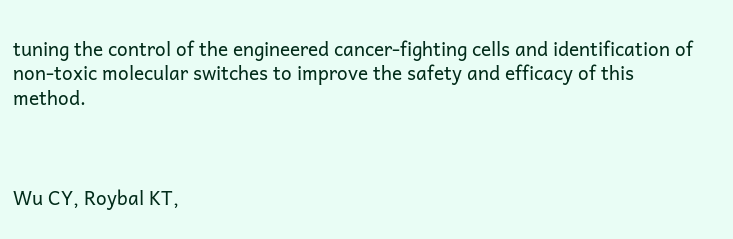tuning the control of the engineered cancer-fighting cells and identification of non-toxic molecular switches to improve the safety and efficacy of this method.



Wu CY, Roybal KT,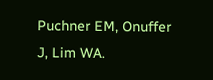Puchner EM, Onuffer J, Lim WA.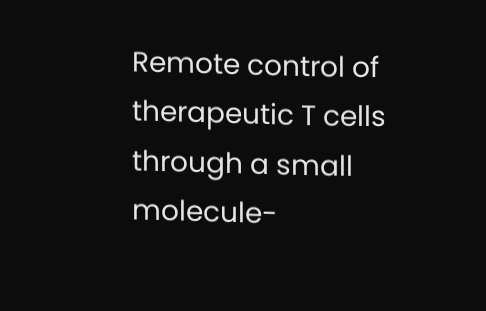Remote control of therapeutic T cells through a small molecule-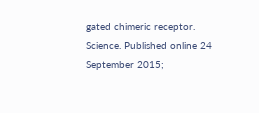gated chimeric receptor. Science. Published online 24 September 2015;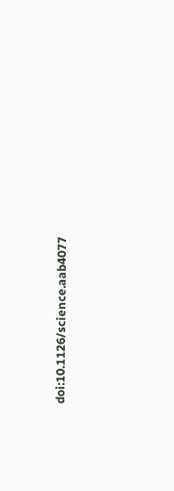doi:10.1126/science.aab4077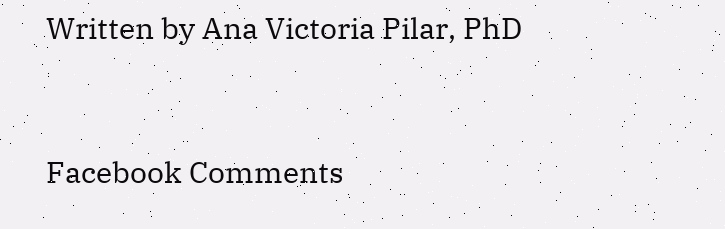Written by Ana Victoria Pilar, PhD



Facebook Comments